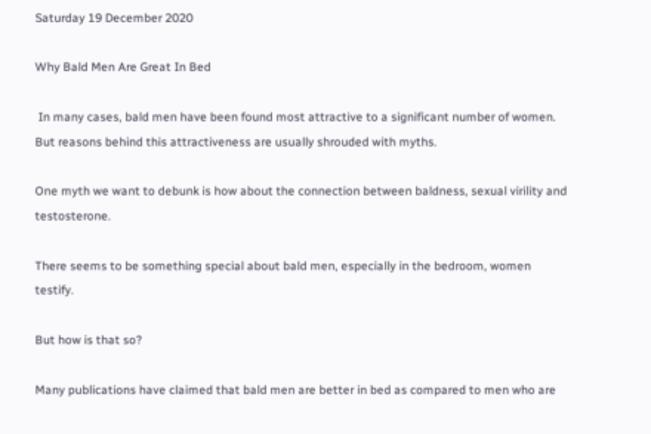Saturday 19 December 2020

Why Bald Men Are Great In Bed

 In many cases, bald men have been found most attractive to a significant number of women. But reasons behind this attractiveness are usually shrouded with myths.

One myth we want to debunk is how about the connection between baldness, sexual virility and testosterone.

There seems to be something special about bald men, especially in the bedroom, women testify.

But how is that so?

Many publications have claimed that bald men are better in bed as compared to men who are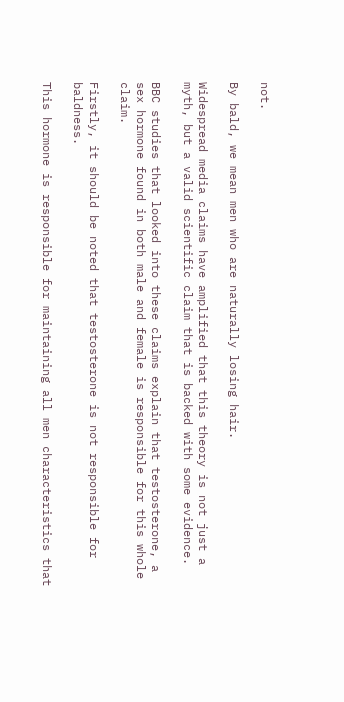not.

By bald, we mean men who are naturally losing hair.

Widespread media claims have amplified that this theory is not just a myth, but a valid scientific claim that is backed with some evidence.

BBC studies that looked into these claims explain that testosterone, a sex hormone found in both male and female is responsible for this whole claim.

Firstly, it should be noted that testosterone is not responsible for baldness.

This hormone is responsible for maintaining all men characteristics that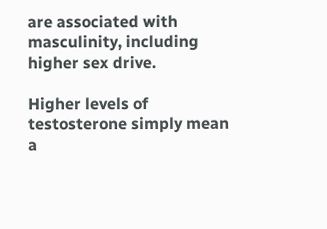are associated with masculinity, including higher sex drive.

Higher levels of testosterone simply mean a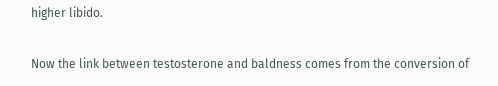higher libido.

Now the link between testosterone and baldness comes from the conversion of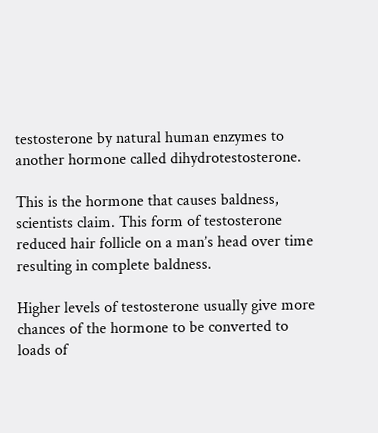testosterone by natural human enzymes to another hormone called dihydrotestosterone.

This is the hormone that causes baldness, scientists claim. This form of testosterone reduced hair follicle on a man’s head over time resulting in complete baldness.

Higher levels of testosterone usually give more chances of the hormone to be converted to loads of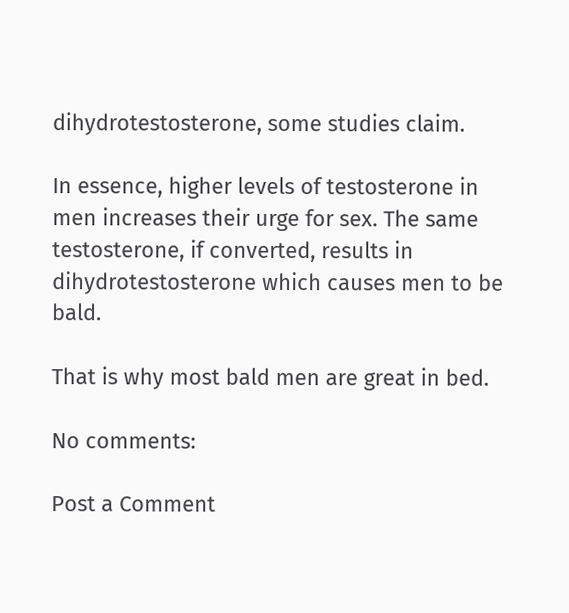dihydrotestosterone, some studies claim.

In essence, higher levels of testosterone in men increases their urge for sex. The same testosterone, if converted, results in dihydrotestosterone which causes men to be bald.

That is why most bald men are great in bed.

No comments:

Post a Comment